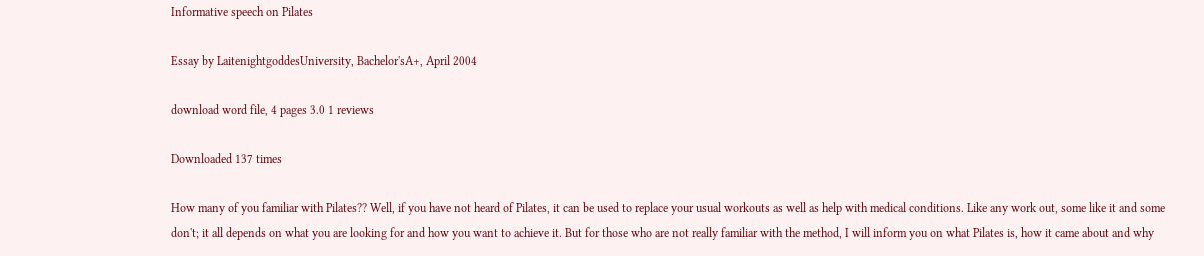Informative speech on Pilates

Essay by LaitenightgoddesUniversity, Bachelor'sA+, April 2004

download word file, 4 pages 3.0 1 reviews

Downloaded 137 times

How many of you familiar with Pilates?? Well, if you have not heard of Pilates, it can be used to replace your usual workouts as well as help with medical conditions. Like any work out, some like it and some don't; it all depends on what you are looking for and how you want to achieve it. But for those who are not really familiar with the method, I will inform you on what Pilates is, how it came about and why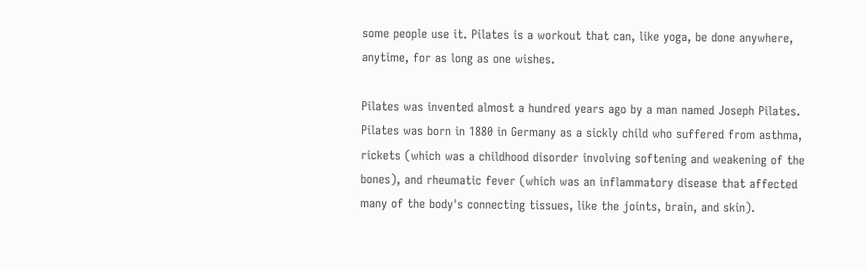some people use it. Pilates is a workout that can, like yoga, be done anywhere, anytime, for as long as one wishes.

Pilates was invented almost a hundred years ago by a man named Joseph Pilates. Pilates was born in 1880 in Germany as a sickly child who suffered from asthma, rickets (which was a childhood disorder involving softening and weakening of the bones), and rheumatic fever (which was an inflammatory disease that affected many of the body's connecting tissues, like the joints, brain, and skin).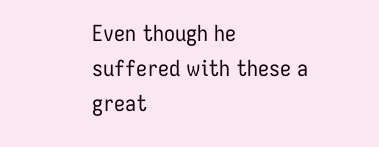Even though he suffered with these a great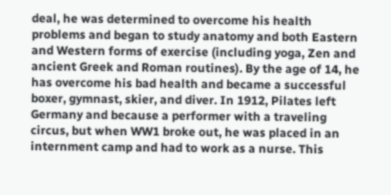deal, he was determined to overcome his health problems and began to study anatomy and both Eastern and Western forms of exercise (including yoga, Zen and ancient Greek and Roman routines). By the age of 14, he has overcome his bad health and became a successful boxer, gymnast, skier, and diver. In 1912, Pilates left Germany and because a performer with a traveling circus, but when WW1 broke out, he was placed in an internment camp and had to work as a nurse. This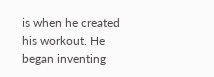is when he created his workout. He began inventing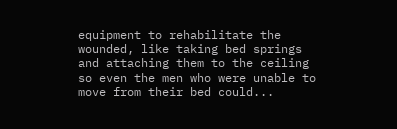equipment to rehabilitate the wounded, like taking bed springs and attaching them to the ceiling so even the men who were unable to move from their bed could...